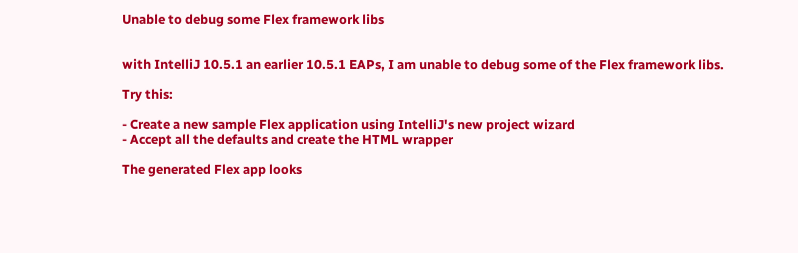Unable to debug some Flex framework libs


with IntelliJ 10.5.1 an earlier 10.5.1 EAPs, I am unable to debug some of the Flex framework libs.

Try this:

- Create a new sample Flex application using IntelliJ's new project wizard
- Accept all the defaults and create the HTML wrapper

The generated Flex app looks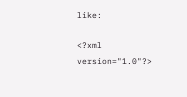like:

<?xml version="1.0"?>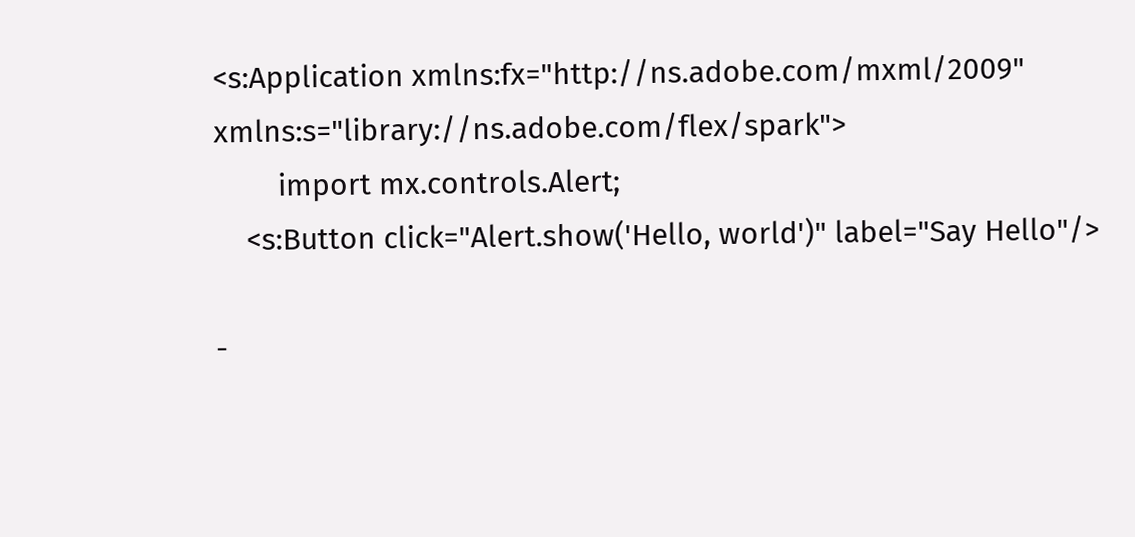<s:Application xmlns:fx="http://ns.adobe.com/mxml/2009" xmlns:s="library://ns.adobe.com/flex/spark">
        import mx.controls.Alert;
    <s:Button click="Alert.show('Hello, world')" label="Say Hello"/>

-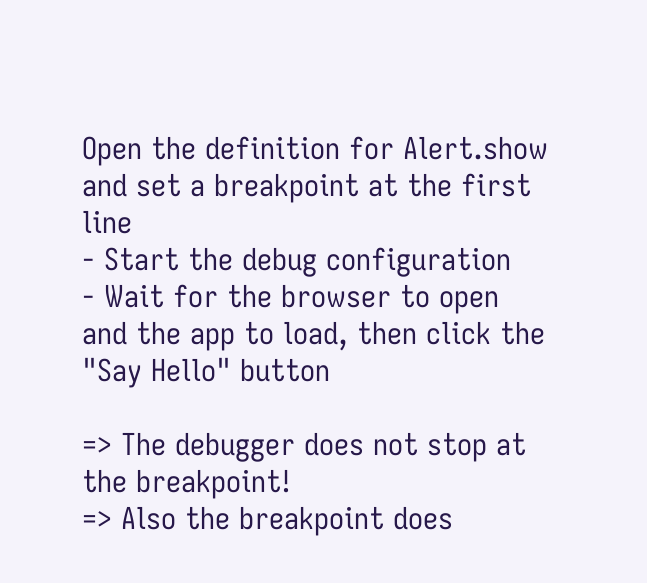Open the definition for Alert.show and set a breakpoint at the first line
- Start the debug configuration
- Wait for the browser to open and the app to load, then click the "Say Hello" button

=> The debugger does not stop at the breakpoint!
=> Also the breakpoint does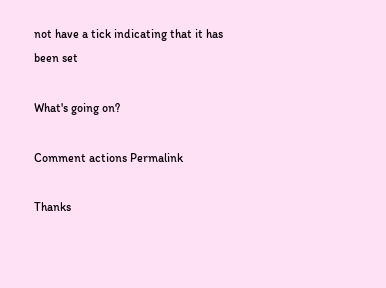not have a tick indicating that it has been set

What's going on?

Comment actions Permalink

Thanks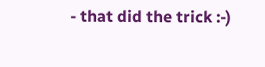- that did the trick :-)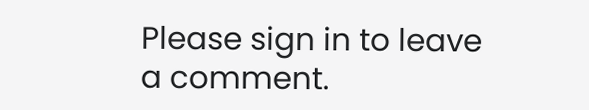Please sign in to leave a comment.